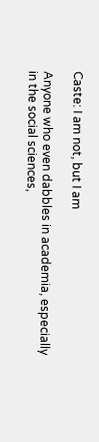Caste: I am not, but I am

Anyone who even dabbles in academia, especially in the social sciences,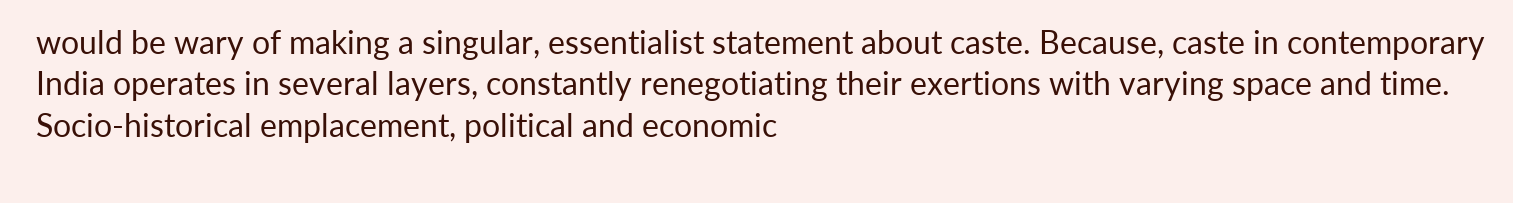would be wary of making a singular, essentialist statement about caste. Because, caste in contemporary India operates in several layers, constantly renegotiating their exertions with varying space and time. Socio-historical emplacement, political and economic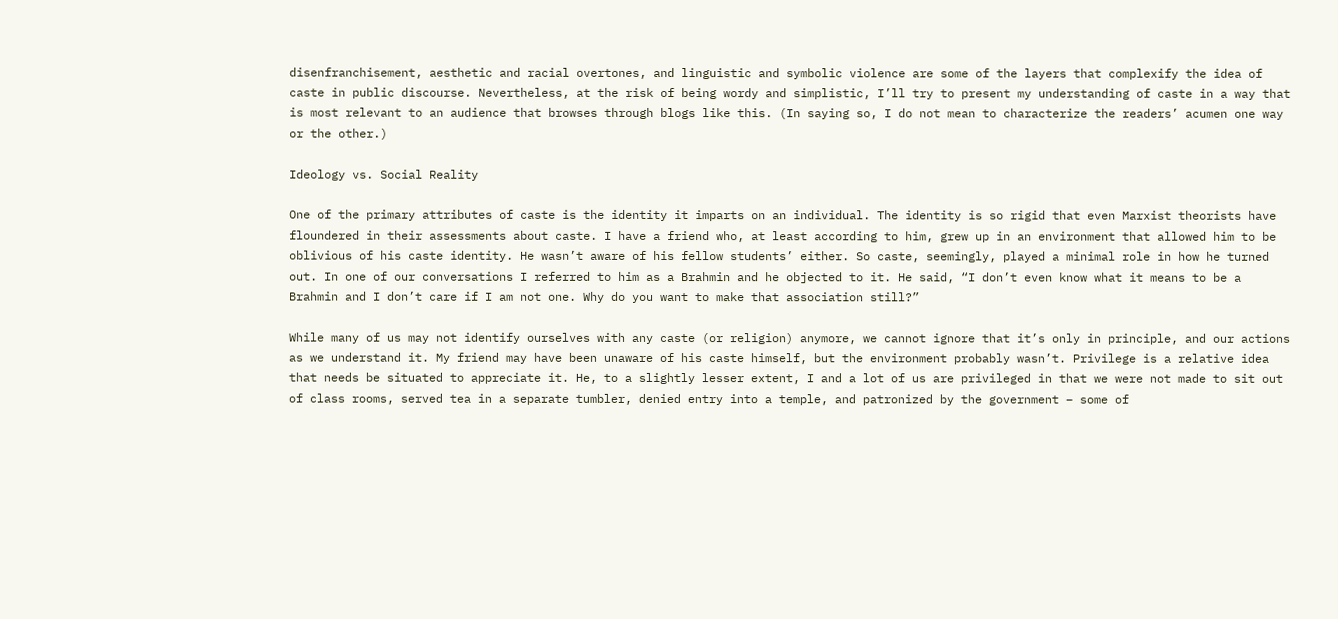disenfranchisement, aesthetic and racial overtones, and linguistic and symbolic violence are some of the layers that complexify the idea of caste in public discourse. Nevertheless, at the risk of being wordy and simplistic, I’ll try to present my understanding of caste in a way that is most relevant to an audience that browses through blogs like this. (In saying so, I do not mean to characterize the readers’ acumen one way or the other.)

Ideology vs. Social Reality

One of the primary attributes of caste is the identity it imparts on an individual. The identity is so rigid that even Marxist theorists have floundered in their assessments about caste. I have a friend who, at least according to him, grew up in an environment that allowed him to be oblivious of his caste identity. He wasn’t aware of his fellow students’ either. So caste, seemingly, played a minimal role in how he turned out. In one of our conversations I referred to him as a Brahmin and he objected to it. He said, “I don’t even know what it means to be a Brahmin and I don’t care if I am not one. Why do you want to make that association still?”

While many of us may not identify ourselves with any caste (or religion) anymore, we cannot ignore that it’s only in principle, and our actions as we understand it. My friend may have been unaware of his caste himself, but the environment probably wasn’t. Privilege is a relative idea that needs be situated to appreciate it. He, to a slightly lesser extent, I and a lot of us are privileged in that we were not made to sit out of class rooms, served tea in a separate tumbler, denied entry into a temple, and patronized by the government – some of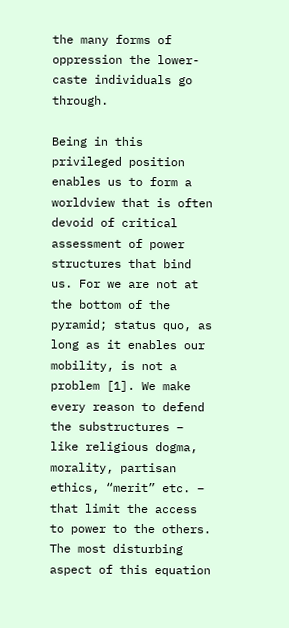the many forms of oppression the lower-caste individuals go through.

Being in this privileged position enables us to form a worldview that is often devoid of critical assessment of power structures that bind us. For we are not at the bottom of the pyramid; status quo, as long as it enables our mobility, is not a problem [1]. We make every reason to defend the substructures – like religious dogma, morality, partisan ethics, “merit” etc. – that limit the access to power to the others. The most disturbing aspect of this equation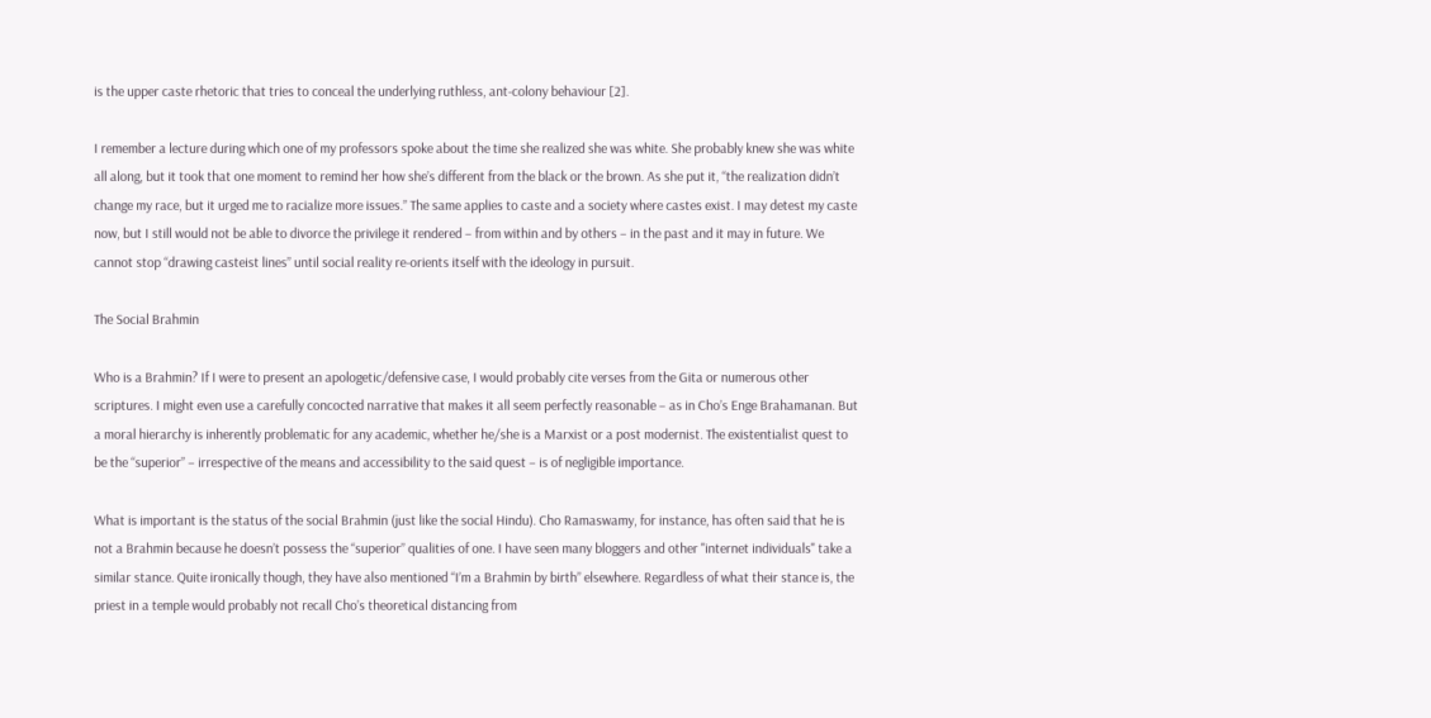is the upper caste rhetoric that tries to conceal the underlying ruthless, ant-colony behaviour [2].

I remember a lecture during which one of my professors spoke about the time she realized she was white. She probably knew she was white all along, but it took that one moment to remind her how she’s different from the black or the brown. As she put it, “the realization didn’t change my race, but it urged me to racialize more issues.” The same applies to caste and a society where castes exist. I may detest my caste now, but I still would not be able to divorce the privilege it rendered – from within and by others – in the past and it may in future. We cannot stop “drawing casteist lines” until social reality re-orients itself with the ideology in pursuit.

The Social Brahmin

Who is a Brahmin? If I were to present an apologetic/defensive case, I would probably cite verses from the Gita or numerous other scriptures. I might even use a carefully concocted narrative that makes it all seem perfectly reasonable – as in Cho’s Enge Brahamanan. But a moral hierarchy is inherently problematic for any academic, whether he/she is a Marxist or a post modernist. The existentialist quest to be the “superior” – irrespective of the means and accessibility to the said quest – is of negligible importance.

What is important is the status of the social Brahmin (just like the social Hindu). Cho Ramaswamy, for instance, has often said that he is not a Brahmin because he doesn’t possess the “superior” qualities of one. I have seen many bloggers and other "internet individuals" take a similar stance. Quite ironically though, they have also mentioned “I’m a Brahmin by birth” elsewhere. Regardless of what their stance is, the priest in a temple would probably not recall Cho’s theoretical distancing from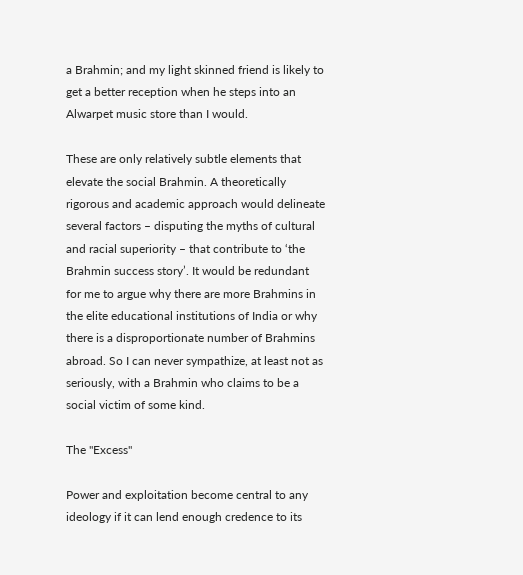a Brahmin; and my light skinned friend is likely to get a better reception when he steps into an Alwarpet music store than I would.

These are only relatively subtle elements that elevate the social Brahmin. A theoretically rigorous and academic approach would delineate several factors – disputing the myths of cultural and racial superiority – that contribute to ‘the Brahmin success story’. It would be redundant for me to argue why there are more Brahmins in the elite educational institutions of India or why there is a disproportionate number of Brahmins abroad. So I can never sympathize, at least not as seriously, with a Brahmin who claims to be a social victim of some kind.

The "Excess"

Power and exploitation become central to any ideology if it can lend enough credence to its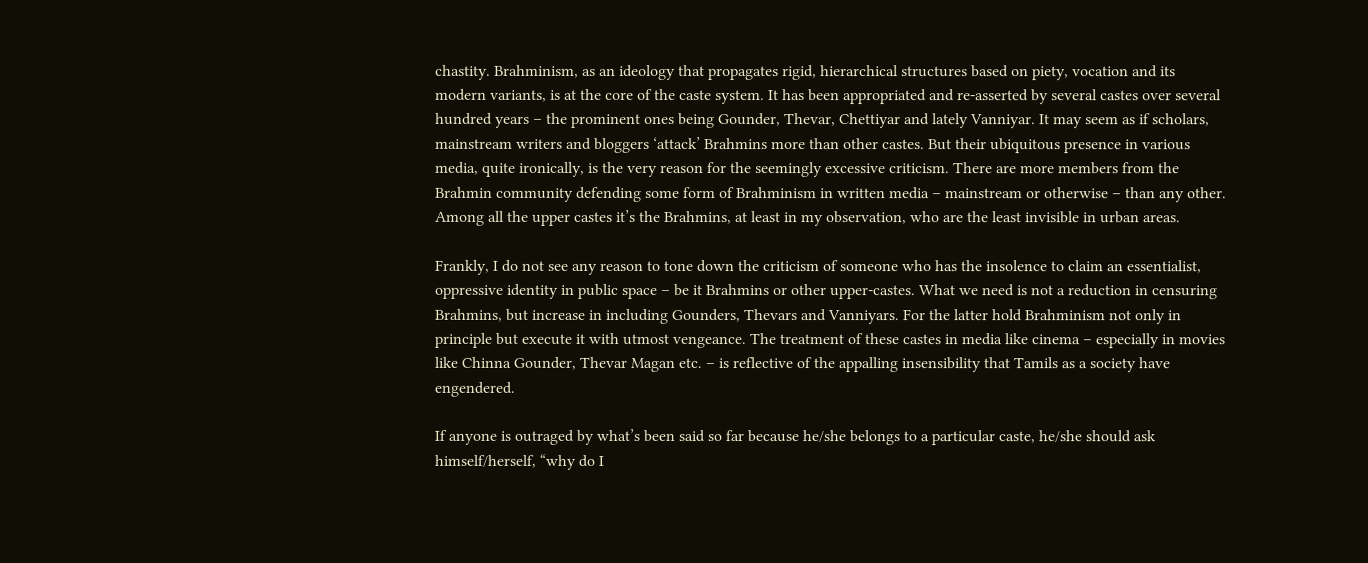chastity. Brahminism, as an ideology that propagates rigid, hierarchical structures based on piety, vocation and its modern variants, is at the core of the caste system. It has been appropriated and re-asserted by several castes over several hundred years – the prominent ones being Gounder, Thevar, Chettiyar and lately Vanniyar. It may seem as if scholars, mainstream writers and bloggers ‘attack’ Brahmins more than other castes. But their ubiquitous presence in various media, quite ironically, is the very reason for the seemingly excessive criticism. There are more members from the Brahmin community defending some form of Brahminism in written media – mainstream or otherwise – than any other. Among all the upper castes it’s the Brahmins, at least in my observation, who are the least invisible in urban areas.

Frankly, I do not see any reason to tone down the criticism of someone who has the insolence to claim an essentialist, oppressive identity in public space – be it Brahmins or other upper-castes. What we need is not a reduction in censuring Brahmins, but increase in including Gounders, Thevars and Vanniyars. For the latter hold Brahminism not only in principle but execute it with utmost vengeance. The treatment of these castes in media like cinema – especially in movies like Chinna Gounder, Thevar Magan etc. – is reflective of the appalling insensibility that Tamils as a society have engendered.

If anyone is outraged by what’s been said so far because he/she belongs to a particular caste, he/she should ask himself/herself, “why do I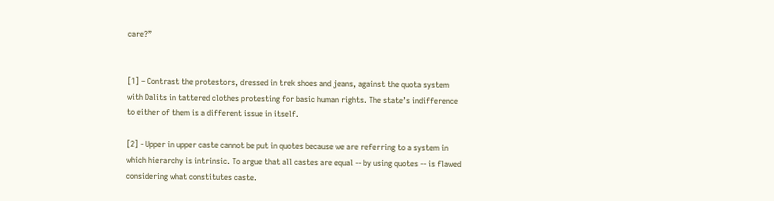care?”


[1] – Contrast the protestors, dressed in trek shoes and jeans, against the quota system with Dalits in tattered clothes protesting for basic human rights. The state’s indifference to either of them is a different issue in itself.

[2] - Upper in upper caste cannot be put in quotes because we are referring to a system in which hierarchy is intrinsic. To argue that all castes are equal -- by using quotes -- is flawed considering what constitutes caste.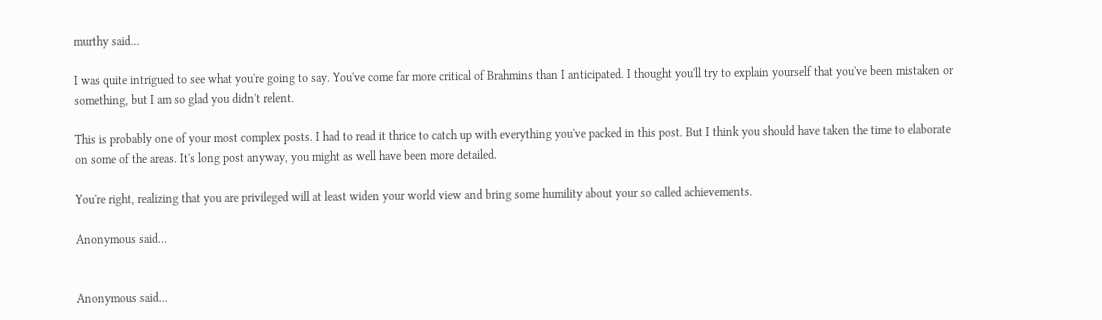murthy said...

I was quite intrigued to see what you're going to say. You've come far more critical of Brahmins than I anticipated. I thought you'll try to explain yourself that you've been mistaken or something, but I am so glad you didn't relent.

This is probably one of your most complex posts. I had to read it thrice to catch up with everything you've packed in this post. But I think you should have taken the time to elaborate on some of the areas. It's long post anyway, you might as well have been more detailed.

You're right, realizing that you are privileged will at least widen your world view and bring some humility about your so called achievements.

Anonymous said...


Anonymous said...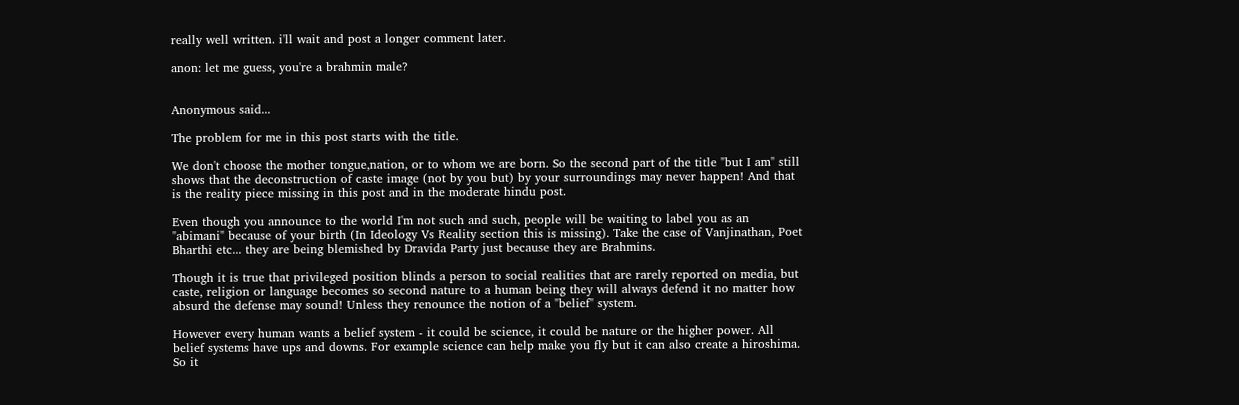really well written. i'll wait and post a longer comment later.

anon: let me guess, you're a brahmin male?


Anonymous said...

The problem for me in this post starts with the title.

We don't choose the mother tongue,nation, or to whom we are born. So the second part of the title "but I am" still shows that the deconstruction of caste image (not by you but) by your surroundings may never happen! And that is the reality piece missing in this post and in the moderate hindu post.

Even though you announce to the world I'm not such and such, people will be waiting to label you as an "abimani" because of your birth (In Ideology Vs Reality section this is missing). Take the case of Vanjinathan, Poet Bharthi etc... they are being blemished by Dravida Party just because they are Brahmins.

Though it is true that privileged position blinds a person to social realities that are rarely reported on media, but caste, religion or language becomes so second nature to a human being they will always defend it no matter how absurd the defense may sound! Unless they renounce the notion of a "belief" system.

However every human wants a belief system - it could be science, it could be nature or the higher power. All belief systems have ups and downs. For example science can help make you fly but it can also create a hiroshima. So it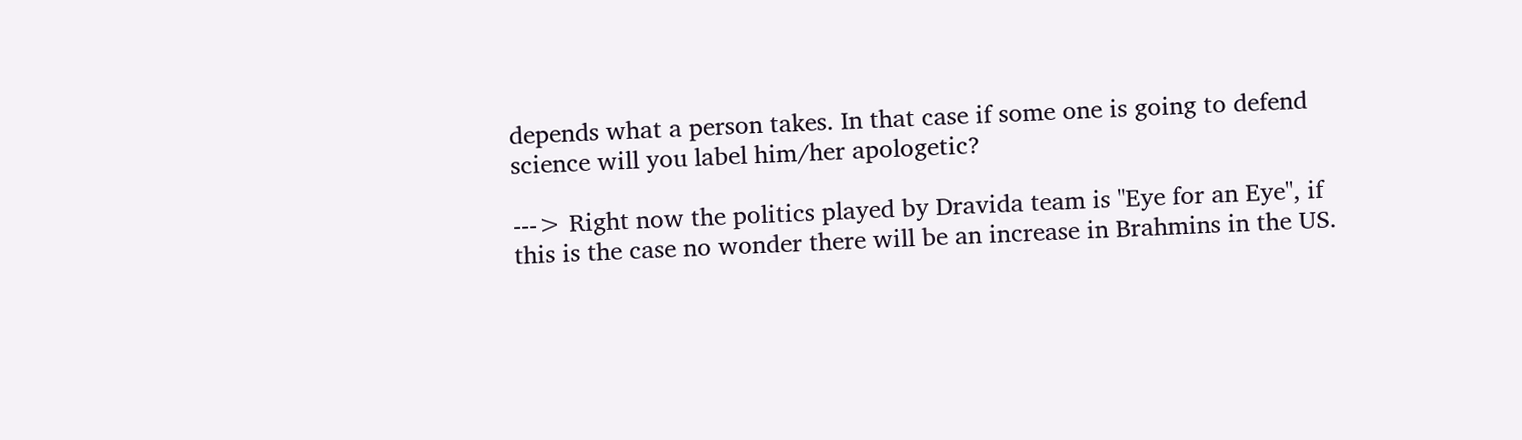depends what a person takes. In that case if some one is going to defend science will you label him/her apologetic?

---> Right now the politics played by Dravida team is "Eye for an Eye", if this is the case no wonder there will be an increase in Brahmins in the US.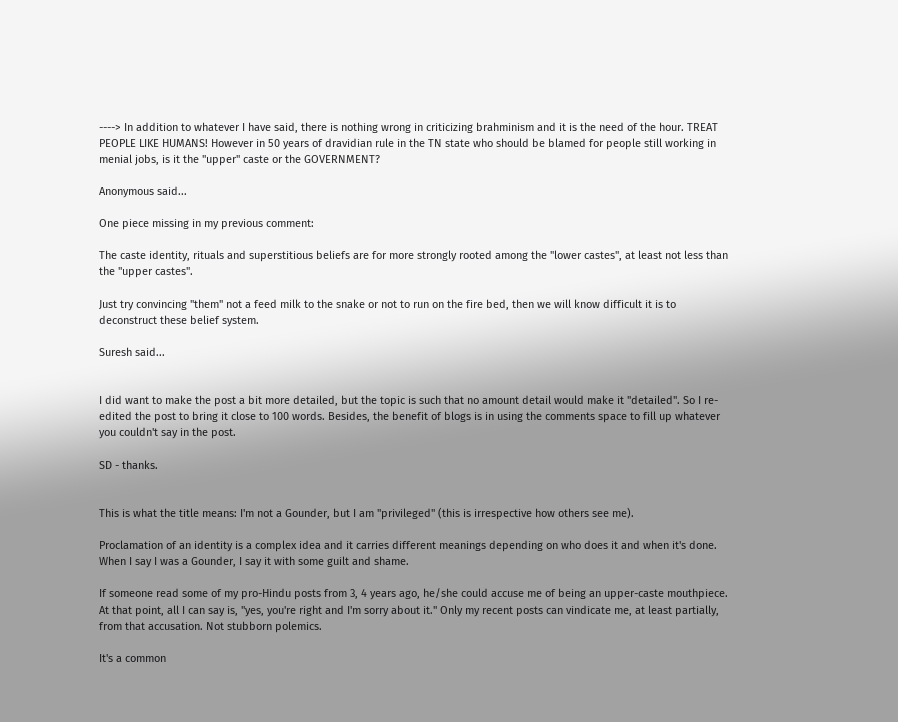----> In addition to whatever I have said, there is nothing wrong in criticizing brahminism and it is the need of the hour. TREAT PEOPLE LIKE HUMANS! However in 50 years of dravidian rule in the TN state who should be blamed for people still working in menial jobs, is it the "upper" caste or the GOVERNMENT?

Anonymous said...

One piece missing in my previous comment:

The caste identity, rituals and superstitious beliefs are for more strongly rooted among the "lower castes", at least not less than the "upper castes".

Just try convincing "them" not a feed milk to the snake or not to run on the fire bed, then we will know difficult it is to deconstruct these belief system.

Suresh said...


I did want to make the post a bit more detailed, but the topic is such that no amount detail would make it "detailed". So I re-edited the post to bring it close to 100 words. Besides, the benefit of blogs is in using the comments space to fill up whatever you couldn't say in the post.

SD - thanks.


This is what the title means: I'm not a Gounder, but I am "privileged" (this is irrespective how others see me).

Proclamation of an identity is a complex idea and it carries different meanings depending on who does it and when it's done. When I say I was a Gounder, I say it with some guilt and shame.

If someone read some of my pro-Hindu posts from 3, 4 years ago, he/she could accuse me of being an upper-caste mouthpiece. At that point, all I can say is, "yes, you're right and I'm sorry about it." Only my recent posts can vindicate me, at least partially, from that accusation. Not stubborn polemics.

It's a common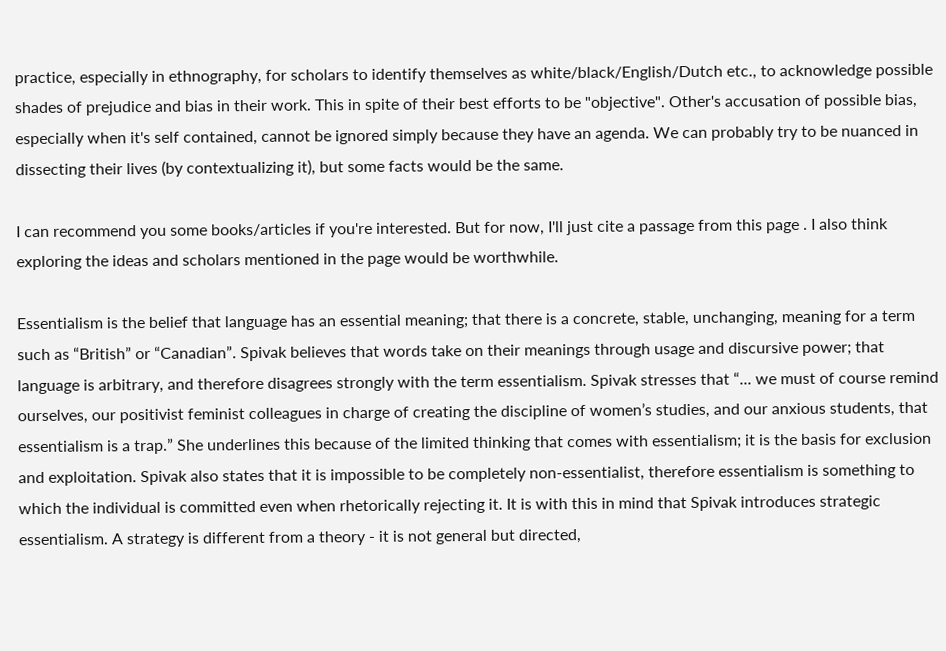practice, especially in ethnography, for scholars to identify themselves as white/black/English/Dutch etc., to acknowledge possible shades of prejudice and bias in their work. This in spite of their best efforts to be "objective". Other's accusation of possible bias, especially when it's self contained, cannot be ignored simply because they have an agenda. We can probably try to be nuanced in dissecting their lives (by contextualizing it), but some facts would be the same.

I can recommend you some books/articles if you're interested. But for now, I'll just cite a passage from this page . I also think exploring the ideas and scholars mentioned in the page would be worthwhile.

Essentialism is the belief that language has an essential meaning; that there is a concrete, stable, unchanging, meaning for a term such as “British” or “Canadian”. Spivak believes that words take on their meanings through usage and discursive power; that language is arbitrary, and therefore disagrees strongly with the term essentialism. Spivak stresses that “... we must of course remind ourselves, our positivist feminist colleagues in charge of creating the discipline of women’s studies, and our anxious students, that essentialism is a trap.” She underlines this because of the limited thinking that comes with essentialism; it is the basis for exclusion and exploitation. Spivak also states that it is impossible to be completely non-essentialist, therefore essentialism is something to which the individual is committed even when rhetorically rejecting it. It is with this in mind that Spivak introduces strategic essentialism. A strategy is different from a theory - it is not general but directed,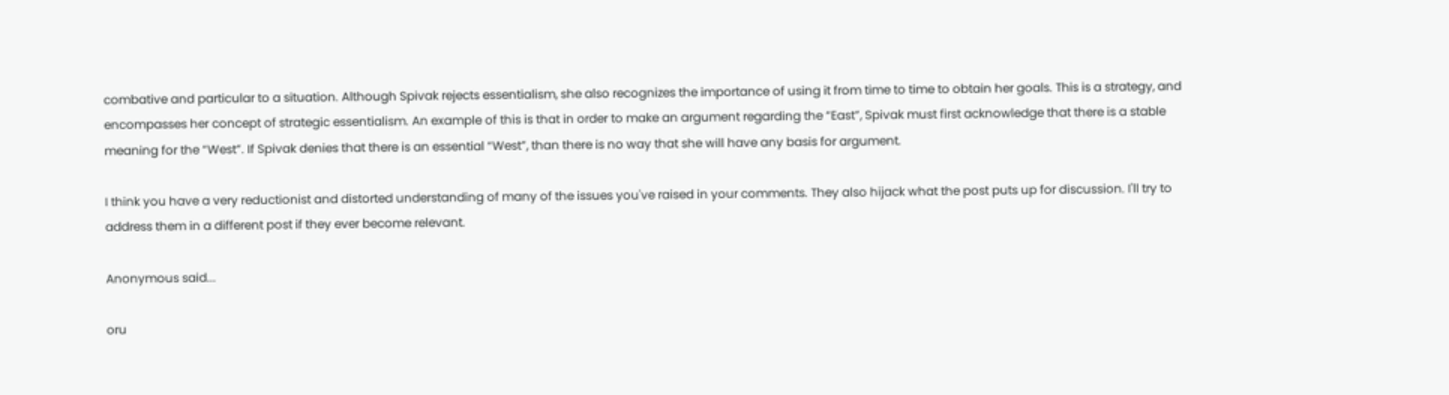combative and particular to a situation. Although Spivak rejects essentialism, she also recognizes the importance of using it from time to time to obtain her goals. This is a strategy, and encompasses her concept of strategic essentialism. An example of this is that in order to make an argument regarding the “East”, Spivak must first acknowledge that there is a stable meaning for the “West”. If Spivak denies that there is an essential “West”, than there is no way that she will have any basis for argument.

I think you have a very reductionist and distorted understanding of many of the issues you've raised in your comments. They also hijack what the post puts up for discussion. I'll try to address them in a different post if they ever become relevant.

Anonymous said...

oru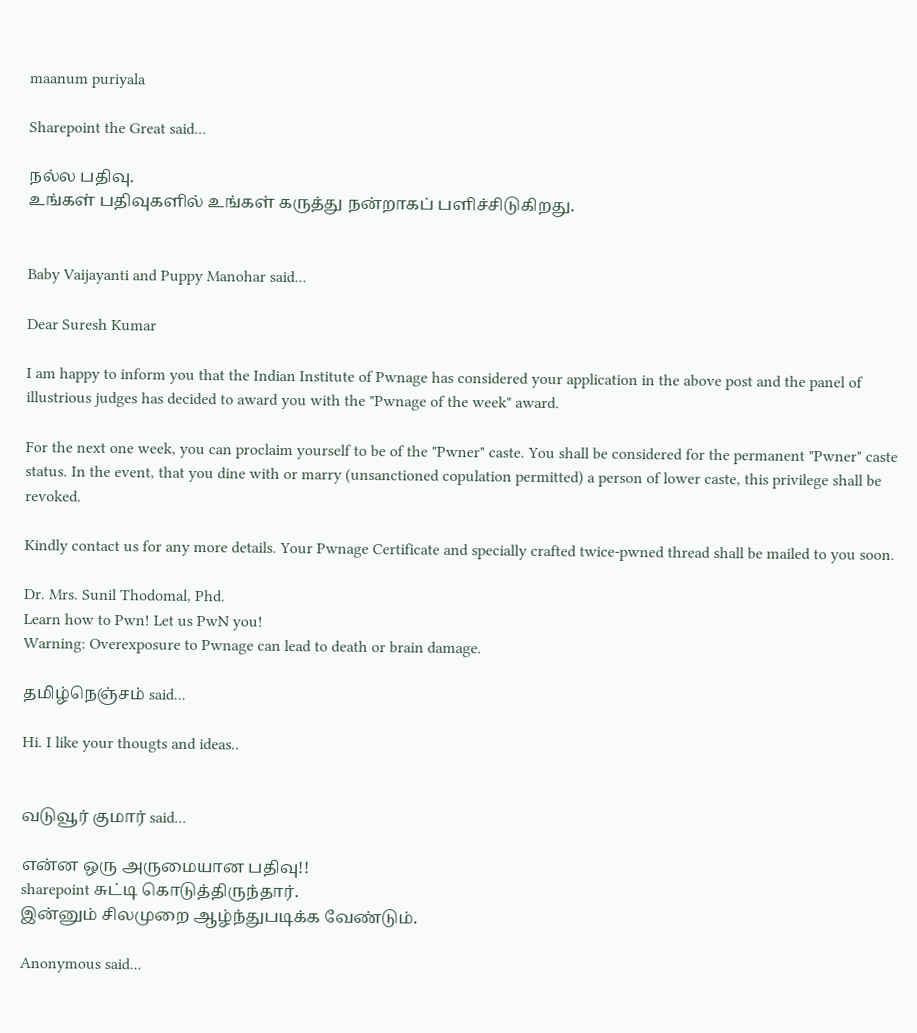maanum puriyala

Sharepoint the Great said...

நல்ல பதிவு.
உங்கள் பதிவுகளில் உங்கள் கருத்து நன்றாகப் பளிச்சிடுகிறது.


Baby Vaijayanti and Puppy Manohar said...

Dear Suresh Kumar

I am happy to inform you that the Indian Institute of Pwnage has considered your application in the above post and the panel of illustrious judges has decided to award you with the "Pwnage of the week" award.

For the next one week, you can proclaim yourself to be of the "Pwner" caste. You shall be considered for the permanent "Pwner" caste status. In the event, that you dine with or marry (unsanctioned copulation permitted) a person of lower caste, this privilege shall be revoked.

Kindly contact us for any more details. Your Pwnage Certificate and specially crafted twice-pwned thread shall be mailed to you soon.

Dr. Mrs. Sunil Thodomal, Phd.
Learn how to Pwn! Let us PwN you!
Warning: Overexposure to Pwnage can lead to death or brain damage.

தமிழ்நெஞ்சம் said...

Hi. I like your thougts and ideas..


வடுவூர் குமார் said...

என்ன ஒரு அருமையான பதிவு!!
sharepoint சுட்டி கொடுத்திருந்தார்.
இன்னும் சிலமுறை ஆழ்ந்துபடிக்க வேண்டும்.

Anonymous said...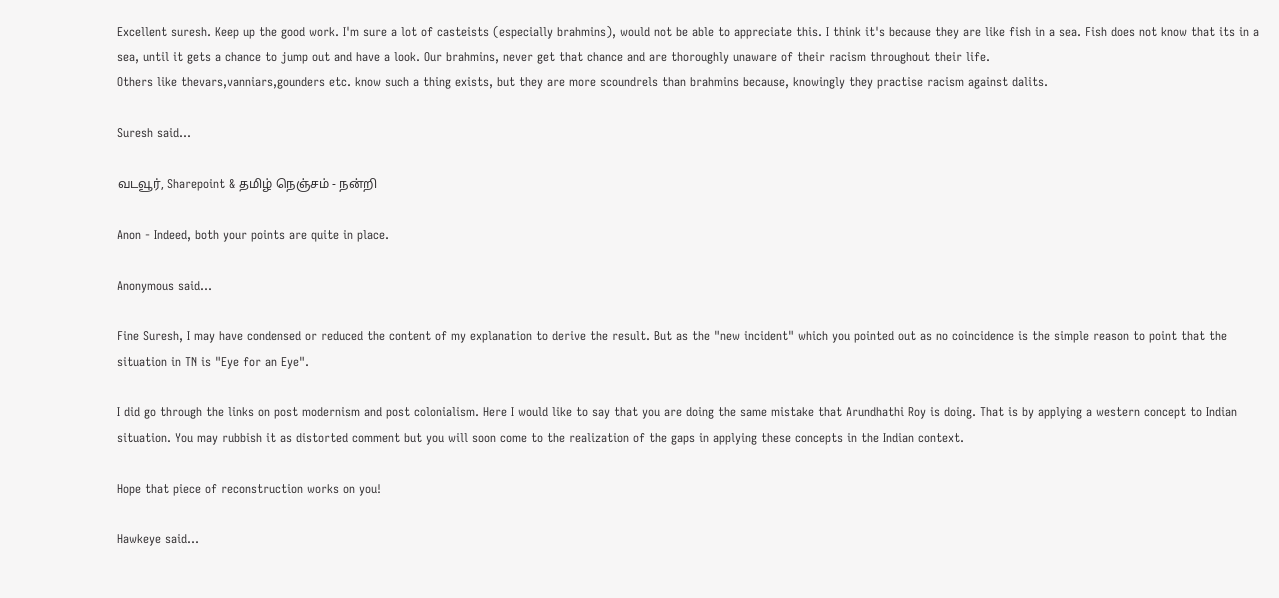Excellent suresh. Keep up the good work. I'm sure a lot of casteists (especially brahmins), would not be able to appreciate this. I think it's because they are like fish in a sea. Fish does not know that its in a sea, until it gets a chance to jump out and have a look. Our brahmins, never get that chance and are thoroughly unaware of their racism throughout their life.
Others like thevars,vanniars,gounders etc. know such a thing exists, but they are more scoundrels than brahmins because, knowingly they practise racism against dalits.

Suresh said...

வடவூர், Sharepoint & தமிழ் நெஞ்சம் - நன்றி

Anon - Indeed, both your points are quite in place.

Anonymous said...

Fine Suresh, I may have condensed or reduced the content of my explanation to derive the result. But as the "new incident" which you pointed out as no coincidence is the simple reason to point that the situation in TN is "Eye for an Eye".

I did go through the links on post modernism and post colonialism. Here I would like to say that you are doing the same mistake that Arundhathi Roy is doing. That is by applying a western concept to Indian situation. You may rubbish it as distorted comment but you will soon come to the realization of the gaps in applying these concepts in the Indian context.

Hope that piece of reconstruction works on you!

Hawkeye said...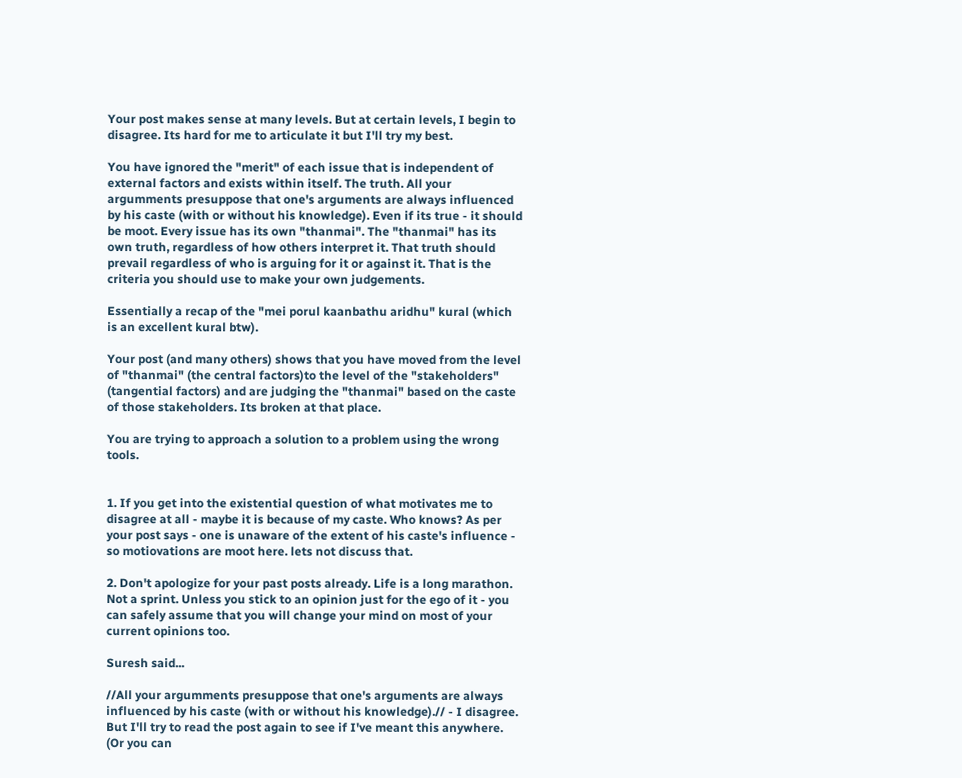Your post makes sense at many levels. But at certain levels, I begin to disagree. Its hard for me to articulate it but I'll try my best.

You have ignored the "merit" of each issue that is independent of external factors and exists within itself. The truth. All your argumments presuppose that one's arguments are always influenced by his caste (with or without his knowledge). Even if its true - it should be moot. Every issue has its own "thanmai". The "thanmai" has its own truth, regardless of how others interpret it. That truth should prevail regardless of who is arguing for it or against it. That is the criteria you should use to make your own judgements.

Essentially a recap of the "mei porul kaanbathu aridhu" kural (which is an excellent kural btw).

Your post (and many others) shows that you have moved from the level of "thanmai" (the central factors)to the level of the "stakeholders" (tangential factors) and are judging the "thanmai" based on the caste of those stakeholders. Its broken at that place.

You are trying to approach a solution to a problem using the wrong tools.


1. If you get into the existential question of what motivates me to disagree at all - maybe it is because of my caste. Who knows? As per your post says - one is unaware of the extent of his caste's influence - so motiovations are moot here. lets not discuss that.

2. Don't apologize for your past posts already. Life is a long marathon. Not a sprint. Unless you stick to an opinion just for the ego of it - you can safely assume that you will change your mind on most of your current opinions too.

Suresh said...

//All your argumments presuppose that one's arguments are always influenced by his caste (with or without his knowledge).// - I disagree. But I'll try to read the post again to see if I've meant this anywhere. (Or you can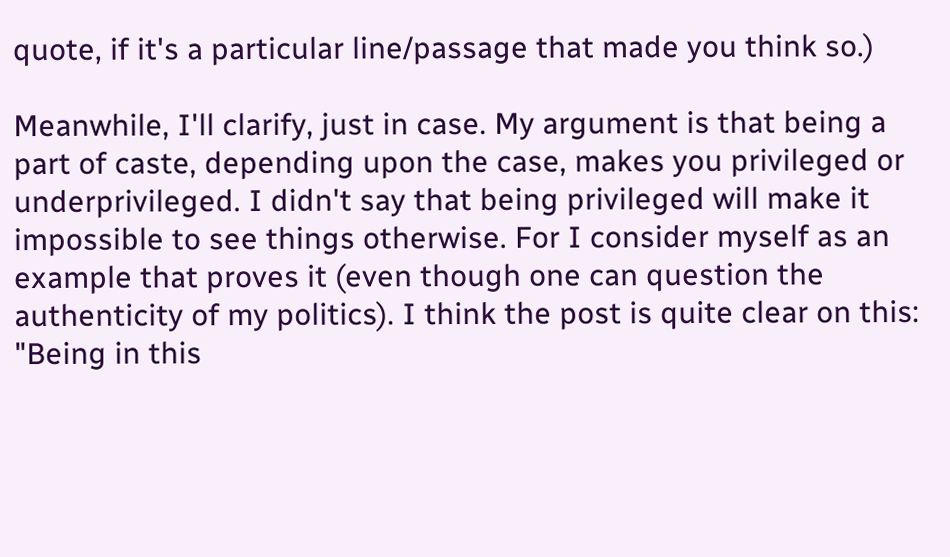quote, if it's a particular line/passage that made you think so.)

Meanwhile, I'll clarify, just in case. My argument is that being a part of caste, depending upon the case, makes you privileged or underprivileged. I didn't say that being privileged will make it impossible to see things otherwise. For I consider myself as an example that proves it (even though one can question the authenticity of my politics). I think the post is quite clear on this:
"Being in this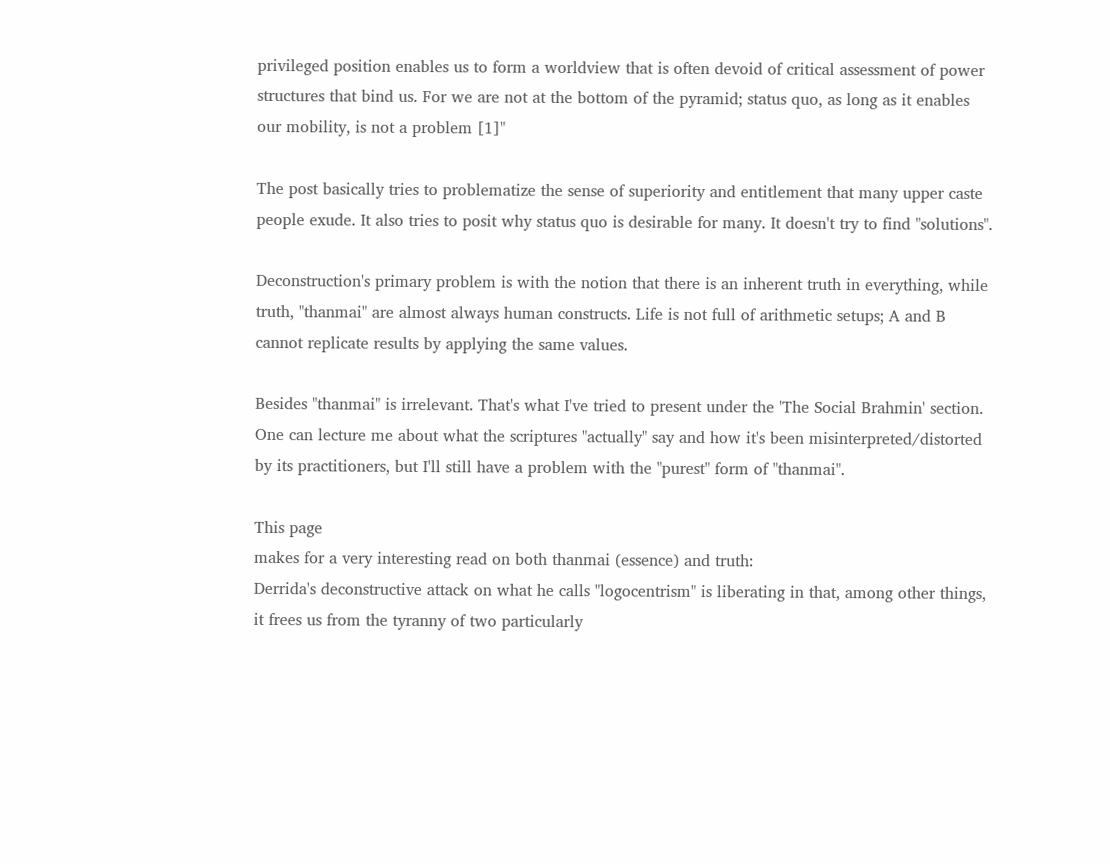privileged position enables us to form a worldview that is often devoid of critical assessment of power structures that bind us. For we are not at the bottom of the pyramid; status quo, as long as it enables our mobility, is not a problem [1]"

The post basically tries to problematize the sense of superiority and entitlement that many upper caste people exude. It also tries to posit why status quo is desirable for many. It doesn't try to find "solutions".

Deconstruction's primary problem is with the notion that there is an inherent truth in everything, while truth, "thanmai" are almost always human constructs. Life is not full of arithmetic setups; A and B cannot replicate results by applying the same values.

Besides "thanmai" is irrelevant. That's what I've tried to present under the 'The Social Brahmin' section. One can lecture me about what the scriptures "actually" say and how it's been misinterpreted/distorted by its practitioners, but I'll still have a problem with the "purest" form of "thanmai".

This page
makes for a very interesting read on both thanmai (essence) and truth:
Derrida's deconstructive attack on what he calls "logocentrism" is liberating in that, among other things, it frees us from the tyranny of two particularly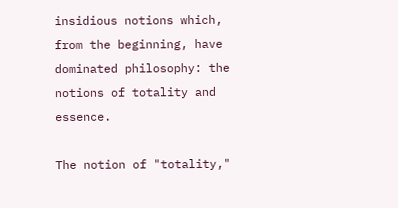insidious notions which, from the beginning, have dominated philosophy: the notions of totality and essence.

The notion of "totality,"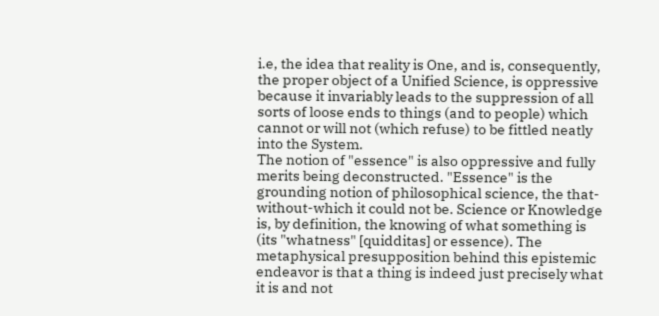i.e, the idea that reality is One, and is, consequently, the proper object of a Unified Science, is oppressive because it invariably leads to the suppression of all sorts of loose ends to things (and to people) which cannot or will not (which refuse) to be fittled neatly into the System.
The notion of "essence" is also oppressive and fully merits being deconstructed. "Essence" is the grounding notion of philosophical science, the that-without-which it could not be. Science or Knowledge is, by definition, the knowing of what something is (its "whatness" [quidditas] or essence). The metaphysical presupposition behind this epistemic endeavor is that a thing is indeed just precisely what it is and not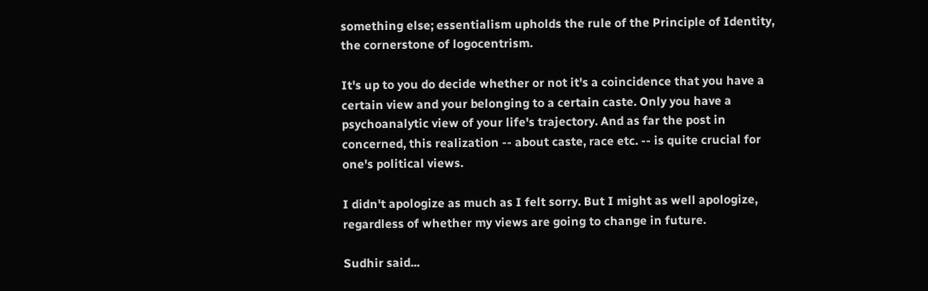something else; essentialism upholds the rule of the Principle of Identity, the cornerstone of logocentrism.

It's up to you do decide whether or not it's a coincidence that you have a certain view and your belonging to a certain caste. Only you have a psychoanalytic view of your life's trajectory. And as far the post in concerned, this realization -- about caste, race etc. -- is quite crucial for one's political views.

I didn't apologize as much as I felt sorry. But I might as well apologize, regardless of whether my views are going to change in future.

Sudhir said...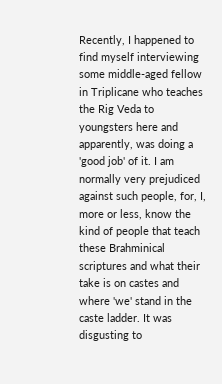Recently, I happened to find myself interviewing some middle-aged fellow in Triplicane who teaches the Rig Veda to youngsters here and apparently, was doing a 'good job' of it. I am normally very prejudiced against such people, for, I, more or less, know the kind of people that teach these Brahminical scriptures and what their take is on castes and where 'we' stand in the caste ladder. It was disgusting to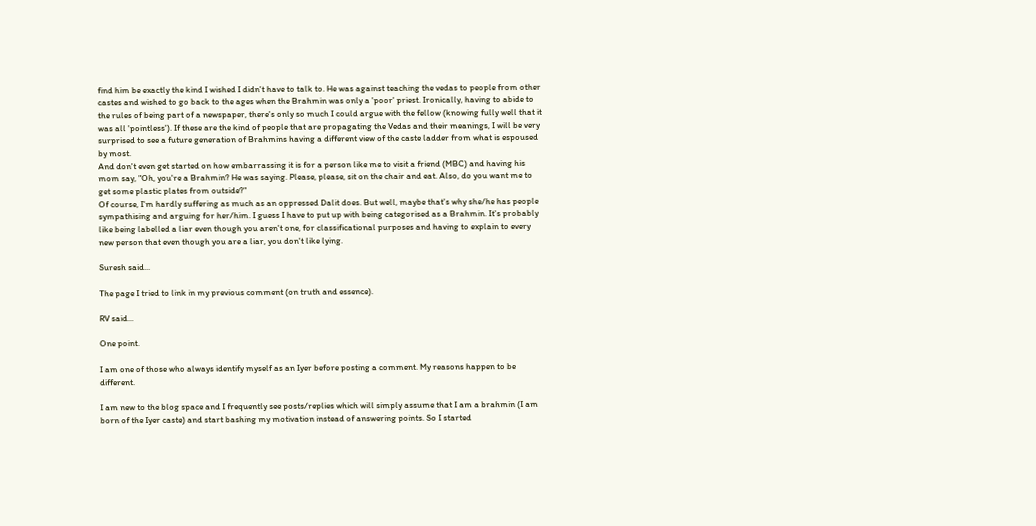find him be exactly the kind I wished I didn't have to talk to. He was against teaching the vedas to people from other castes and wished to go back to the ages when the Brahmin was only a 'poor' priest. Ironically, having to abide to the rules of being part of a newspaper, there's only so much I could argue with the fellow (knowing fully well that it was all 'pointless'). If these are the kind of people that are propagating the Vedas and their meanings, I will be very surprised to see a future generation of Brahmins having a different view of the caste ladder from what is espoused by most.
And don't even get started on how embarrassing it is for a person like me to visit a friend (MBC) and having his mom say, "Oh, you're a Brahmin? He was saying. Please, please, sit on the chair and eat. Also, do you want me to get some plastic plates from outside?"
Of course, I'm hardly suffering as much as an oppressed Dalit does. But well, maybe that's why she/he has people sympathising and arguing for her/him. I guess I have to put up with being categorised as a Brahmin. It's probably like being labelled a liar even though you aren't one, for classificational purposes and having to explain to every new person that even though you are a liar, you don't like lying.

Suresh said...

The page I tried to link in my previous comment (on truth and essence).

RV said...

One point.

I am one of those who always identify myself as an Iyer before posting a comment. My reasons happen to be different.

I am new to the blog space and I frequently see posts/replies which will simply assume that I am a brahmin (I am born of the Iyer caste) and start bashing my motivation instead of answering points. So I started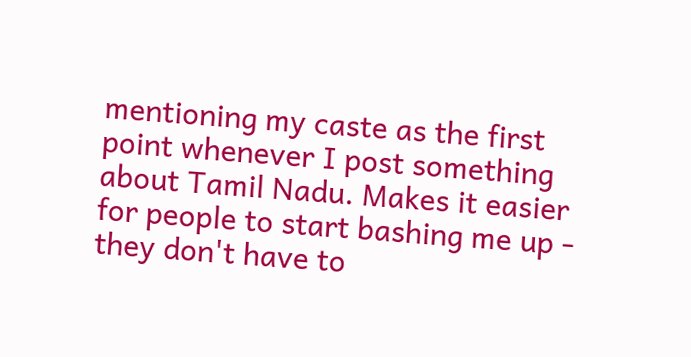mentioning my caste as the first point whenever I post something about Tamil Nadu. Makes it easier for people to start bashing me up - they don't have to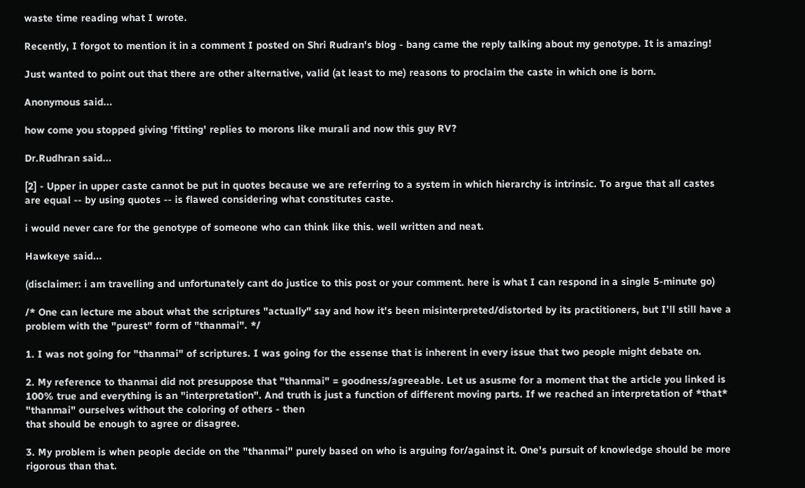waste time reading what I wrote.

Recently, I forgot to mention it in a comment I posted on Shri Rudran's blog - bang came the reply talking about my genotype. It is amazing!

Just wanted to point out that there are other alternative, valid (at least to me) reasons to proclaim the caste in which one is born.

Anonymous said...

how come you stopped giving 'fitting' replies to morons like murali and now this guy RV?

Dr.Rudhran said...

[2] - Upper in upper caste cannot be put in quotes because we are referring to a system in which hierarchy is intrinsic. To argue that all castes are equal -- by using quotes -- is flawed considering what constitutes caste.

i would never care for the genotype of someone who can think like this. well written and neat.

Hawkeye said...

(disclaimer: i am travelling and unfortunately cant do justice to this post or your comment. here is what I can respond in a single 5-minute go)

/* One can lecture me about what the scriptures "actually" say and how it's been misinterpreted/distorted by its practitioners, but I'll still have a problem with the "purest" form of "thanmai". */

1. I was not going for "thanmai" of scriptures. I was going for the essense that is inherent in every issue that two people might debate on.

2. My reference to thanmai did not presuppose that "thanmai" = goodness/agreeable. Let us asusme for a moment that the article you linked is 100% true and everything is an "interpretation". And truth is just a function of different moving parts. If we reached an interpretation of *that* "thanmai" ourselves without the coloring of others - then
that should be enough to agree or disagree.

3. My problem is when people decide on the "thanmai" purely based on who is arguing for/against it. One's pursuit of knowledge should be more rigorous than that.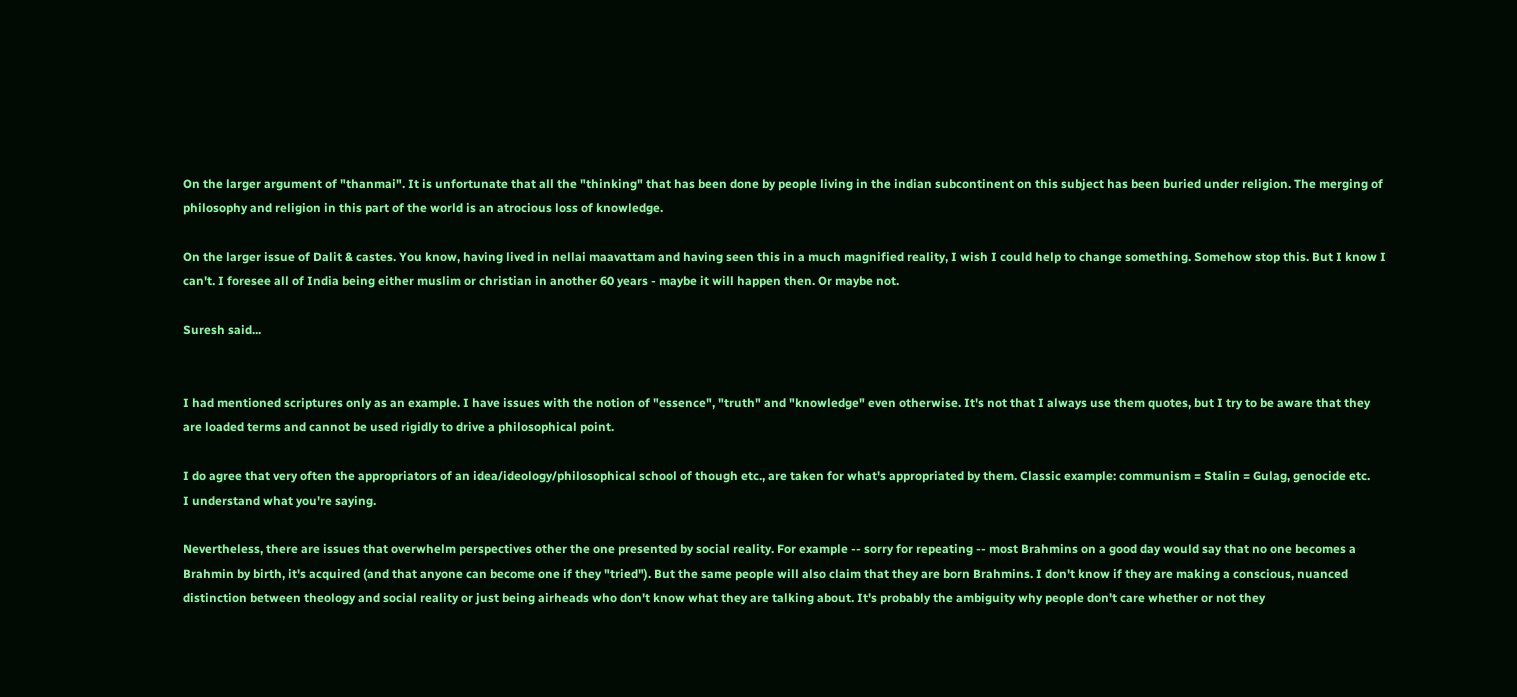On the larger argument of "thanmai". It is unfortunate that all the "thinking" that has been done by people living in the indian subcontinent on this subject has been buried under religion. The merging of philosophy and religion in this part of the world is an atrocious loss of knowledge.

On the larger issue of Dalit & castes. You know, having lived in nellai maavattam and having seen this in a much magnified reality, I wish I could help to change something. Somehow stop this. But I know I can't. I foresee all of India being either muslim or christian in another 60 years - maybe it will happen then. Or maybe not.

Suresh said...


I had mentioned scriptures only as an example. I have issues with the notion of "essence", "truth" and "knowledge" even otherwise. It's not that I always use them quotes, but I try to be aware that they are loaded terms and cannot be used rigidly to drive a philosophical point.

I do agree that very often the appropriators of an idea/ideology/philosophical school of though etc., are taken for what's appropriated by them. Classic example: communism = Stalin = Gulag, genocide etc.
I understand what you're saying.

Nevertheless, there are issues that overwhelm perspectives other the one presented by social reality. For example -- sorry for repeating -- most Brahmins on a good day would say that no one becomes a Brahmin by birth, it's acquired (and that anyone can become one if they "tried"). But the same people will also claim that they are born Brahmins. I don't know if they are making a conscious, nuanced distinction between theology and social reality or just being airheads who don't know what they are talking about. It's probably the ambiguity why people don't care whether or not they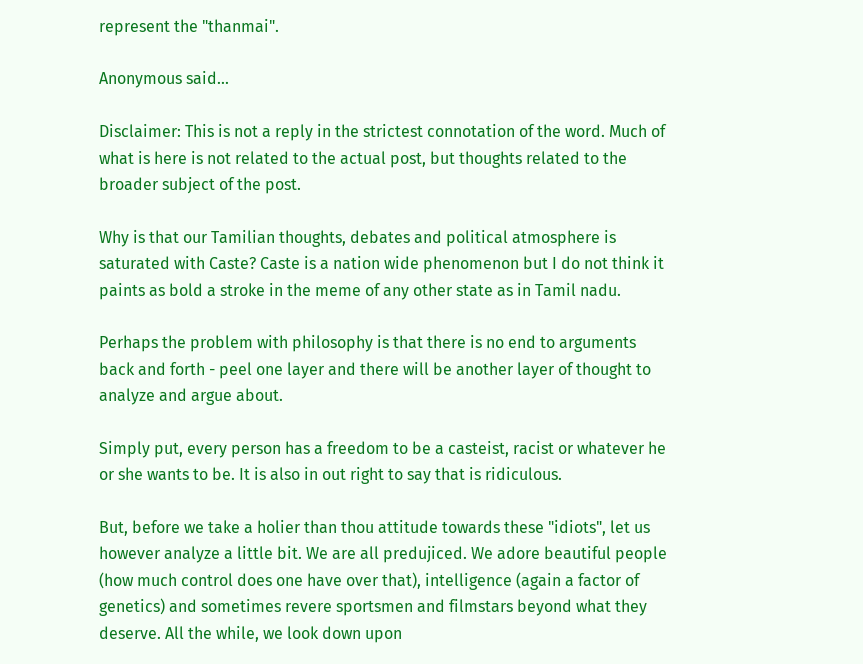represent the "thanmai".

Anonymous said...

Disclaimer: This is not a reply in the strictest connotation of the word. Much of what is here is not related to the actual post, but thoughts related to the broader subject of the post.

Why is that our Tamilian thoughts, debates and political atmosphere is saturated with Caste? Caste is a nation wide phenomenon but I do not think it paints as bold a stroke in the meme of any other state as in Tamil nadu.

Perhaps the problem with philosophy is that there is no end to arguments back and forth - peel one layer and there will be another layer of thought to analyze and argue about.

Simply put, every person has a freedom to be a casteist, racist or whatever he or she wants to be. It is also in out right to say that is ridiculous.

But, before we take a holier than thou attitude towards these "idiots", let us however analyze a little bit. We are all predujiced. We adore beautiful people (how much control does one have over that), intelligence (again a factor of genetics) and sometimes revere sportsmen and filmstars beyond what they deserve. All the while, we look down upon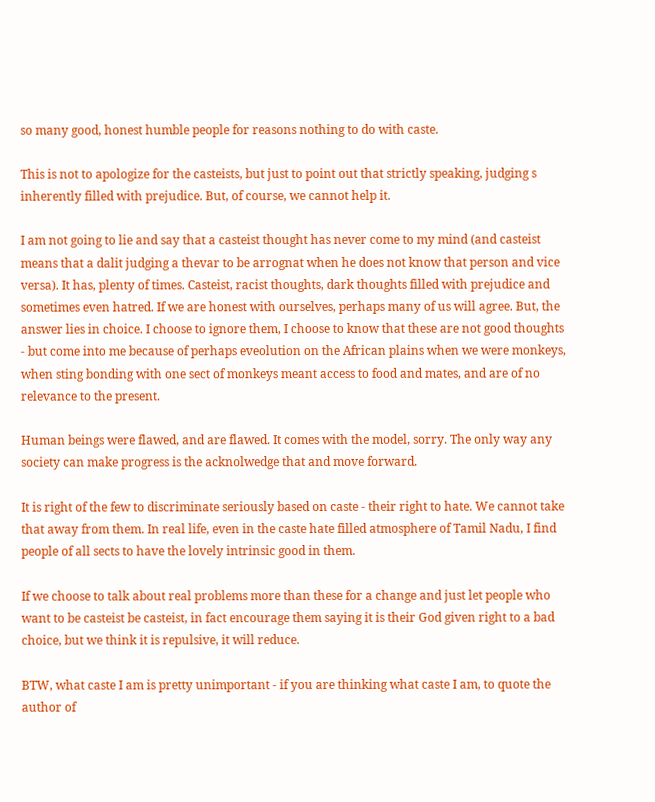so many good, honest humble people for reasons nothing to do with caste.

This is not to apologize for the casteists, but just to point out that strictly speaking, judging s inherently filled with prejudice. But, of course, we cannot help it.

I am not going to lie and say that a casteist thought has never come to my mind (and casteist means that a dalit judging a thevar to be arrognat when he does not know that person and vice versa). It has, plenty of times. Casteist, racist thoughts, dark thoughts filled with prejudice and sometimes even hatred. If we are honest with ourselves, perhaps many of us will agree. But, the answer lies in choice. I choose to ignore them, I choose to know that these are not good thoughts - but come into me because of perhaps eveolution on the African plains when we were monkeys, when sting bonding with one sect of monkeys meant access to food and mates, and are of no relevance to the present.

Human beings were flawed, and are flawed. It comes with the model, sorry. The only way any society can make progress is the acknolwedge that and move forward.

It is right of the few to discriminate seriously based on caste - their right to hate. We cannot take that away from them. In real life, even in the caste hate filled atmosphere of Tamil Nadu, I find people of all sects to have the lovely intrinsic good in them.

If we choose to talk about real problems more than these for a change and just let people who want to be casteist be casteist, in fact encourage them saying it is their God given right to a bad choice, but we think it is repulsive, it will reduce.

BTW, what caste I am is pretty unimportant - if you are thinking what caste I am, to quote the author of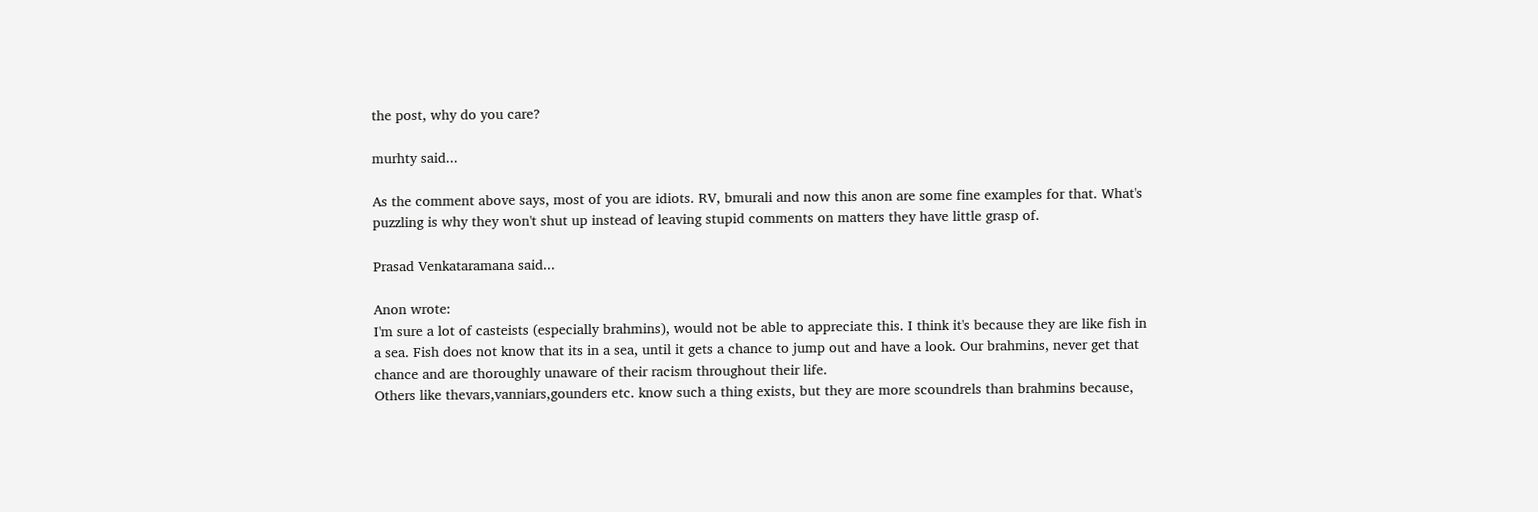the post, why do you care?

murhty said...

As the comment above says, most of you are idiots. RV, bmurali and now this anon are some fine examples for that. What's puzzling is why they won't shut up instead of leaving stupid comments on matters they have little grasp of.

Prasad Venkataramana said...

Anon wrote:
I'm sure a lot of casteists (especially brahmins), would not be able to appreciate this. I think it's because they are like fish in a sea. Fish does not know that its in a sea, until it gets a chance to jump out and have a look. Our brahmins, never get that chance and are thoroughly unaware of their racism throughout their life.
Others like thevars,vanniars,gounders etc. know such a thing exists, but they are more scoundrels than brahmins because,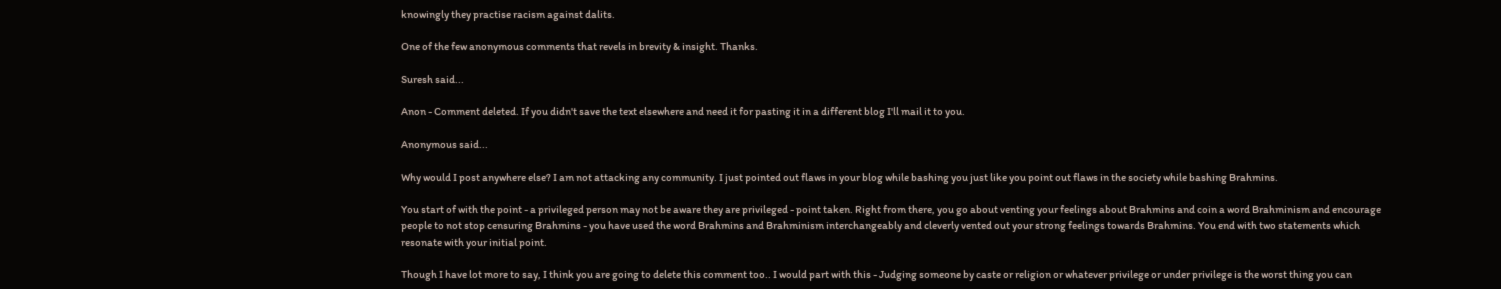knowingly they practise racism against dalits.

One of the few anonymous comments that revels in brevity & insight. Thanks.

Suresh said...

Anon - Comment deleted. If you didn't save the text elsewhere and need it for pasting it in a different blog I'll mail it to you.

Anonymous said...

Why would I post anywhere else? I am not attacking any community. I just pointed out flaws in your blog while bashing you just like you point out flaws in the society while bashing Brahmins.

You start of with the point - a privileged person may not be aware they are privileged - point taken. Right from there, you go about venting your feelings about Brahmins and coin a word Brahminism and encourage people to not stop censuring Brahmins - you have used the word Brahmins and Brahminism interchangeably and cleverly vented out your strong feelings towards Brahmins. You end with two statements which resonate with your initial point.

Though I have lot more to say, I think you are going to delete this comment too.. I would part with this - Judging someone by caste or religion or whatever privilege or under privilege is the worst thing you can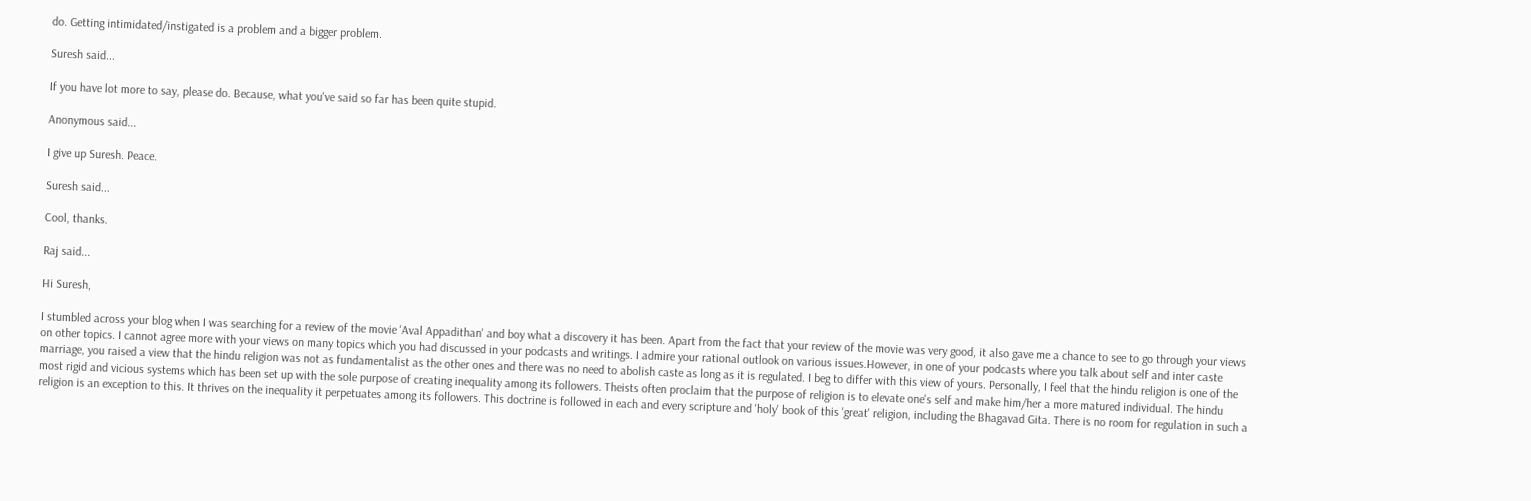do. Getting intimidated/instigated is a problem and a bigger problem.

Suresh said...

If you have lot more to say, please do. Because, what you've said so far has been quite stupid.

Anonymous said...

I give up Suresh. Peace.

Suresh said...

Cool, thanks.

Raj said...

Hi Suresh,

I stumbled across your blog when I was searching for a review of the movie 'Aval Appadithan' and boy what a discovery it has been. Apart from the fact that your review of the movie was very good, it also gave me a chance to see to go through your views on other topics. I cannot agree more with your views on many topics which you had discussed in your podcasts and writings. I admire your rational outlook on various issues.However, in one of your podcasts where you talk about self and inter caste marriage, you raised a view that the hindu religion was not as fundamentalist as the other ones and there was no need to abolish caste as long as it is regulated. I beg to differ with this view of yours. Personally, I feel that the hindu religion is one of the most rigid and vicious systems which has been set up with the sole purpose of creating inequality among its followers. Theists often proclaim that the purpose of religion is to elevate one's self and make him/her a more matured individual. The hindu religion is an exception to this. It thrives on the inequality it perpetuates among its followers. This doctrine is followed in each and every scripture and 'holy' book of this 'great' religion, including the Bhagavad Gita. There is no room for regulation in such a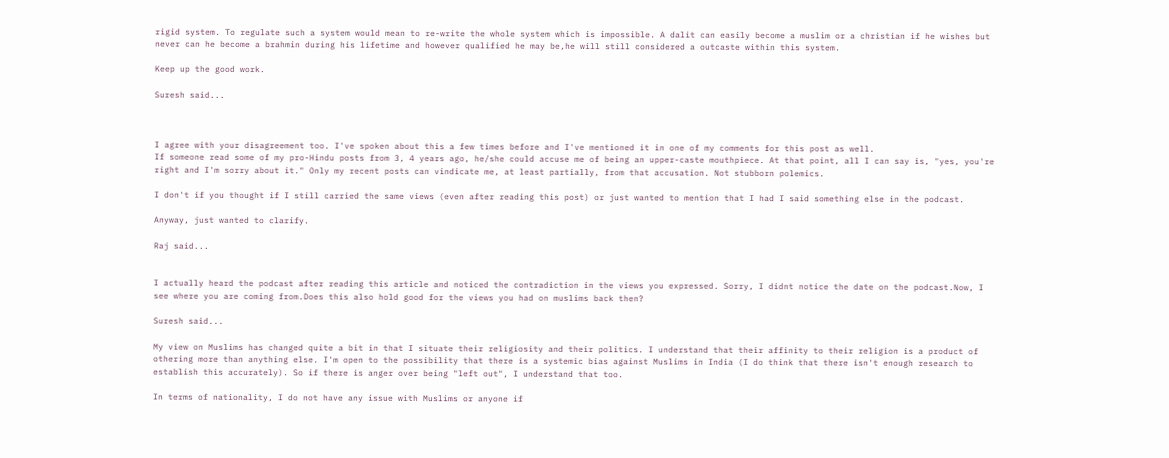rigid system. To regulate such a system would mean to re-write the whole system which is impossible. A dalit can easily become a muslim or a christian if he wishes but never can he become a brahmin during his lifetime and however qualified he may be,he will still considered a outcaste within this system.

Keep up the good work.

Suresh said...



I agree with your disagreement too. I've spoken about this a few times before and I've mentioned it in one of my comments for this post as well.
If someone read some of my pro-Hindu posts from 3, 4 years ago, he/she could accuse me of being an upper-caste mouthpiece. At that point, all I can say is, "yes, you're right and I'm sorry about it." Only my recent posts can vindicate me, at least partially, from that accusation. Not stubborn polemics.

I don't if you thought if I still carried the same views (even after reading this post) or just wanted to mention that I had I said something else in the podcast.

Anyway, just wanted to clarify.

Raj said...


I actually heard the podcast after reading this article and noticed the contradiction in the views you expressed. Sorry, I didnt notice the date on the podcast.Now, I see where you are coming from.Does this also hold good for the views you had on muslims back then?

Suresh said...

My view on Muslims has changed quite a bit in that I situate their religiosity and their politics. I understand that their affinity to their religion is a product of othering more than anything else. I'm open to the possibility that there is a systemic bias against Muslims in India (I do think that there isn't enough research to establish this accurately). So if there is anger over being "left out", I understand that too.

In terms of nationality, I do not have any issue with Muslims or anyone if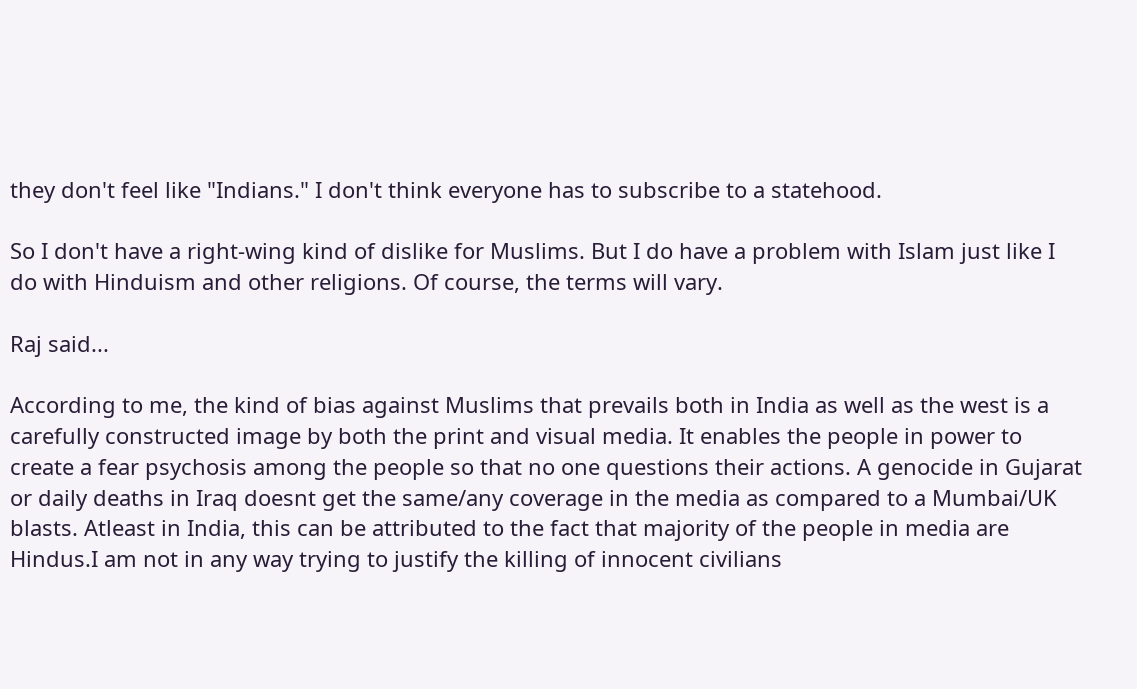they don't feel like "Indians." I don't think everyone has to subscribe to a statehood.

So I don't have a right-wing kind of dislike for Muslims. But I do have a problem with Islam just like I do with Hinduism and other religions. Of course, the terms will vary.

Raj said...

According to me, the kind of bias against Muslims that prevails both in India as well as the west is a carefully constructed image by both the print and visual media. It enables the people in power to create a fear psychosis among the people so that no one questions their actions. A genocide in Gujarat or daily deaths in Iraq doesnt get the same/any coverage in the media as compared to a Mumbai/UK blasts. Atleast in India, this can be attributed to the fact that majority of the people in media are Hindus.I am not in any way trying to justify the killing of innocent civilians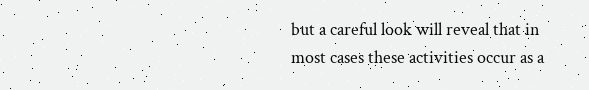but a careful look will reveal that in most cases these activities occur as a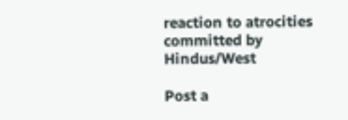reaction to atrocities committed by Hindus/West

Post a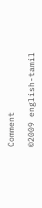Comment

©2009 english-tamil